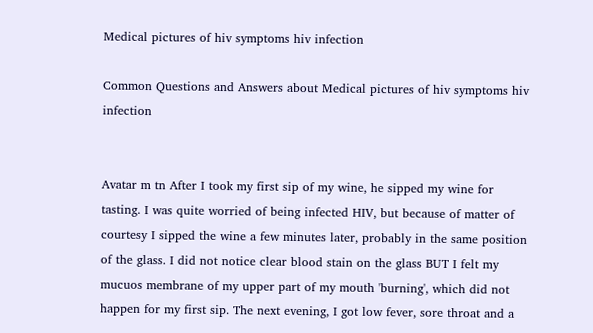Medical pictures of hiv symptoms hiv infection

Common Questions and Answers about Medical pictures of hiv symptoms hiv infection


Avatar m tn After I took my first sip of my wine, he sipped my wine for tasting. I was quite worried of being infected HIV, but because of matter of courtesy I sipped the wine a few minutes later, probably in the same position of the glass. I did not notice clear blood stain on the glass BUT I felt my mucuos membrane of my upper part of my mouth 'burning', which did not happen for my first sip. The next evening, I got low fever, sore throat and a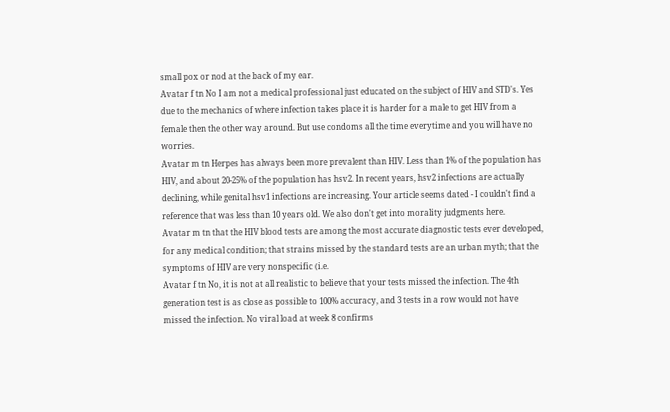small pox or nod at the back of my ear.
Avatar f tn No I am not a medical professional just educated on the subject of HIV and STD's. Yes due to the mechanics of where infection takes place it is harder for a male to get HIV from a female then the other way around. But use condoms all the time everytime and you will have no worries.
Avatar m tn Herpes has always been more prevalent than HIV. Less than 1% of the population has HIV, and about 20-25% of the population has hsv2. In recent years, hsv2 infections are actually declining, while genital hsv1 infections are increasing. Your article seems dated - I couldn't find a reference that was less than 10 years old. We also don't get into morality judgments here.
Avatar m tn that the HIV blood tests are among the most accurate diagnostic tests ever developed, for any medical condition; that strains missed by the standard tests are an urban myth; that the symptoms of HIV are very nonspecific (i.e.
Avatar f tn No, it is not at all realistic to believe that your tests missed the infection. The 4th generation test is as close as possible to 100% accuracy, and 3 tests in a row would not have missed the infection. No viral load at week 8 confirms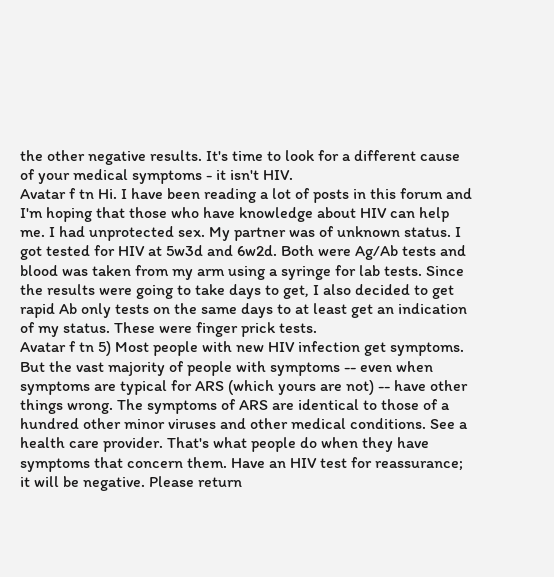the other negative results. It's time to look for a different cause of your medical symptoms - it isn't HIV.
Avatar f tn Hi. I have been reading a lot of posts in this forum and I'm hoping that those who have knowledge about HIV can help me. I had unprotected sex. My partner was of unknown status. I got tested for HIV at 5w3d and 6w2d. Both were Ag/Ab tests and blood was taken from my arm using a syringe for lab tests. Since the results were going to take days to get, I also decided to get rapid Ab only tests on the same days to at least get an indication of my status. These were finger prick tests.
Avatar f tn 5) Most people with new HIV infection get symptoms. But the vast majority of people with symptoms -- even when symptoms are typical for ARS (which yours are not) -- have other things wrong. The symptoms of ARS are identical to those of a hundred other minor viruses and other medical conditions. See a health care provider. That's what people do when they have symptoms that concern them. Have an HIV test for reassurance; it will be negative. Please return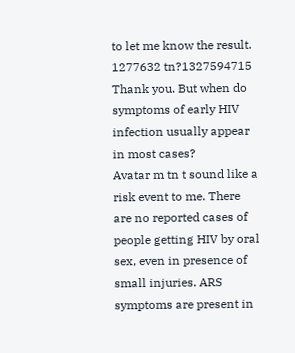to let me know the result.
1277632 tn?1327594715 Thank you. But when do symptoms of early HIV infection usually appear in most cases?
Avatar m tn t sound like a risk event to me. There are no reported cases of people getting HIV by oral sex, even in presence of small injuries. ARS symptoms are present in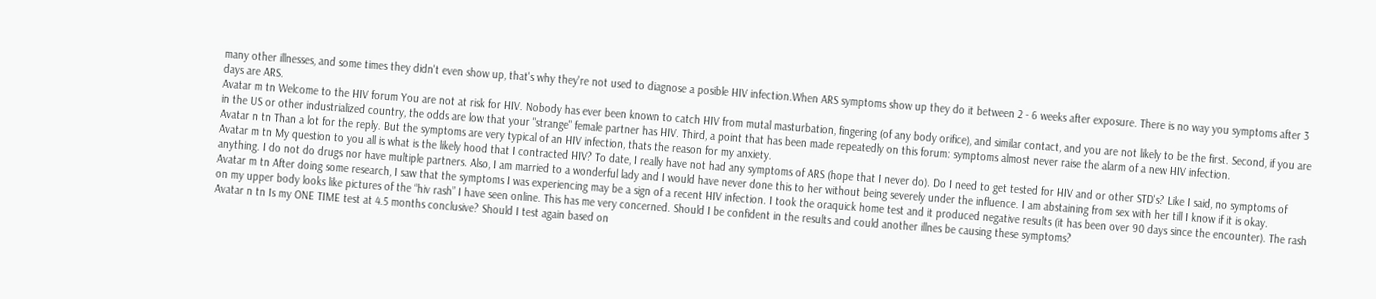many other illnesses, and some times they didn't even show up, that's why they're not used to diagnose a posible HIV infection.When ARS symptoms show up they do it between 2 - 6 weeks after exposure. There is no way you symptoms after 3 days are ARS.
Avatar m tn Welcome to the HIV forum You are not at risk for HIV. Nobody has ever been known to catch HIV from mutal masturbation, fingering (of any body orifice), and similar contact, and you are not likely to be the first. Second, if you are in the US or other industrialized country, the odds are low that your "strange" female partner has HIV. Third, a point that has been made repeatedly on this forum: symptoms almost never raise the alarm of a new HIV infection.
Avatar n tn Than a lot for the reply. But the symptoms are very typical of an HIV infection, thats the reason for my anxiety.
Avatar m tn My question to you all is what is the likely hood that I contracted HIV? To date, I really have not had any symptoms of ARS (hope that I never do). Do I need to get tested for HIV and or other STD's? Like I said, no symptoms of anything. I do not do drugs nor have multiple partners. Also, I am married to a wonderful lady and I would have never done this to her without being severely under the influence. I am abstaining from sex with her till I know if it is okay.
Avatar m tn After doing some research, I saw that the symptoms I was experiencing may be a sign of a recent HIV infection. I took the oraquick home test and it produced negative results (it has been over 90 days since the encounter). The rash on my upper body looks like pictures of the “hiv rash” I have seen online. This has me very concerned. Should I be confident in the results and could another illnes be causing these symptoms?
Avatar n tn Is my ONE TIME test at 4.5 months conclusive? Should I test again based on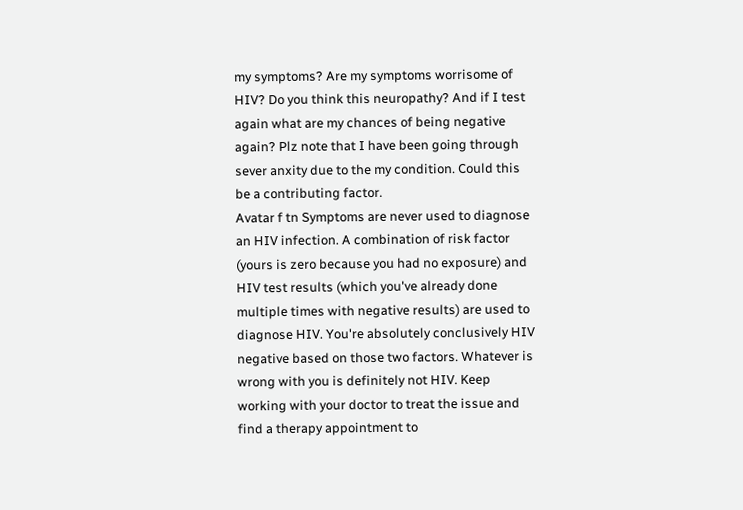my symptoms? Are my symptoms worrisome of HIV? Do you think this neuropathy? And if I test again what are my chances of being negative again? Plz note that I have been going through sever anxity due to the my condition. Could this be a contributing factor.
Avatar f tn Symptoms are never used to diagnose an HIV infection. A combination of risk factor (yours is zero because you had no exposure) and HIV test results (which you've already done multiple times with negative results) are used to diagnose HIV. You're absolutely conclusively HIV negative based on those two factors. Whatever is wrong with you is definitely not HIV. Keep working with your doctor to treat the issue and find a therapy appointment to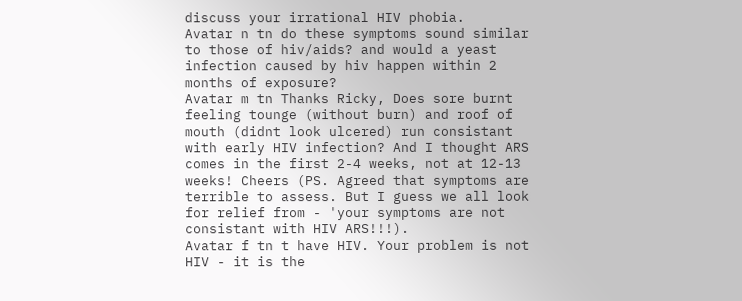discuss your irrational HIV phobia.
Avatar n tn do these symptoms sound similar to those of hiv/aids? and would a yeast infection caused by hiv happen within 2 months of exposure?
Avatar m tn Thanks Ricky, Does sore burnt feeling tounge (without burn) and roof of mouth (didnt look ulcered) run consistant with early HIV infection? And I thought ARS comes in the first 2-4 weeks, not at 12-13 weeks! Cheers (PS. Agreed that symptoms are terrible to assess. But I guess we all look for relief from - 'your symptoms are not consistant with HIV ARS!!!).
Avatar f tn t have HIV. Your problem is not HIV - it is the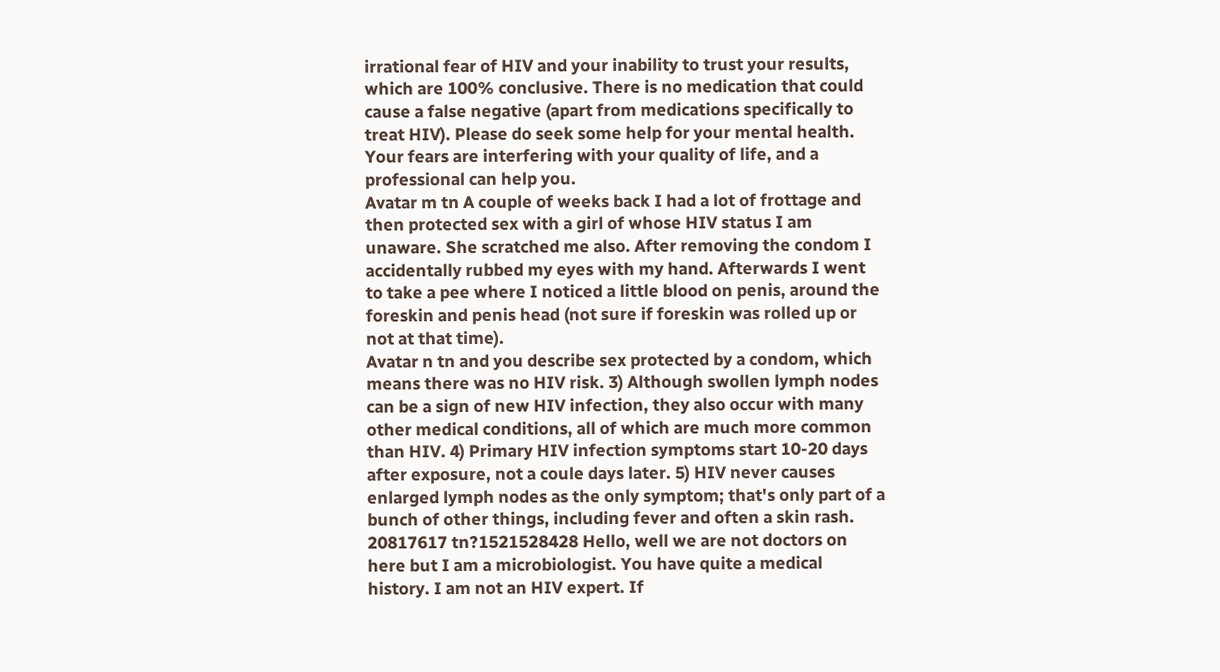irrational fear of HIV and your inability to trust your results, which are 100% conclusive. There is no medication that could cause a false negative (apart from medications specifically to treat HIV). Please do seek some help for your mental health. Your fears are interfering with your quality of life, and a professional can help you.
Avatar m tn A couple of weeks back I had a lot of frottage and then protected sex with a girl of whose HIV status I am unaware. She scratched me also. After removing the condom I accidentally rubbed my eyes with my hand. Afterwards I went to take a pee where I noticed a little blood on penis, around the foreskin and penis head (not sure if foreskin was rolled up or not at that time).
Avatar n tn and you describe sex protected by a condom, which means there was no HIV risk. 3) Although swollen lymph nodes can be a sign of new HIV infection, they also occur with many other medical conditions, all of which are much more common than HIV. 4) Primary HIV infection symptoms start 10-20 days after exposure, not a coule days later. 5) HIV never causes enlarged lymph nodes as the only symptom; that's only part of a bunch of other things, including fever and often a skin rash.
20817617 tn?1521528428 Hello, well we are not doctors on here but I am a microbiologist. You have quite a medical history. I am not an HIV expert. If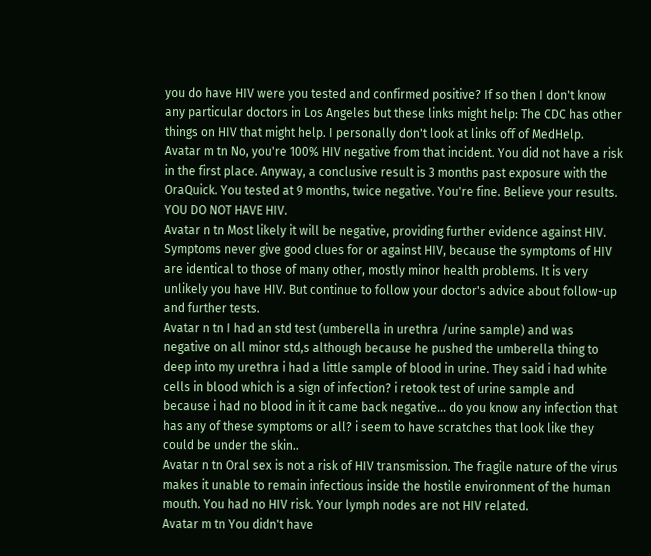you do have HIV were you tested and confirmed positive? If so then I don't know any particular doctors in Los Angeles but these links might help: The CDC has other things on HIV that might help. I personally don't look at links off of MedHelp.
Avatar m tn No, you're 100% HIV negative from that incident. You did not have a risk in the first place. Anyway, a conclusive result is 3 months past exposure with the OraQuick. You tested at 9 months, twice negative. You're fine. Believe your results. YOU DO NOT HAVE HIV.
Avatar n tn Most likely it will be negative, providing further evidence against HIV. Symptoms never give good clues for or against HIV, because the symptoms of HIV are identical to those of many other, mostly minor health problems. It is very unlikely you have HIV. But continue to follow your doctor's advice about follow-up and further tests.
Avatar n tn I had an std test (umberella in urethra /urine sample) and was negative on all minor std,s although because he pushed the umberella thing to deep into my urethra i had a little sample of blood in urine. They said i had white cells in blood which is a sign of infection? i retook test of urine sample and because i had no blood in it it came back negative... do you know any infection that has any of these symptoms or all? i seem to have scratches that look like they could be under the skin..
Avatar n tn Oral sex is not a risk of HIV transmission. The fragile nature of the virus makes it unable to remain infectious inside the hostile environment of the human mouth. You had no HIV risk. Your lymph nodes are not HIV related.
Avatar m tn You didn't have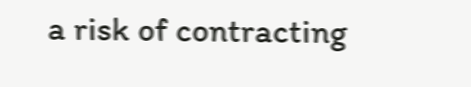a risk of contracting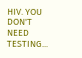HIV. YOU DON'T NEED TESTING...